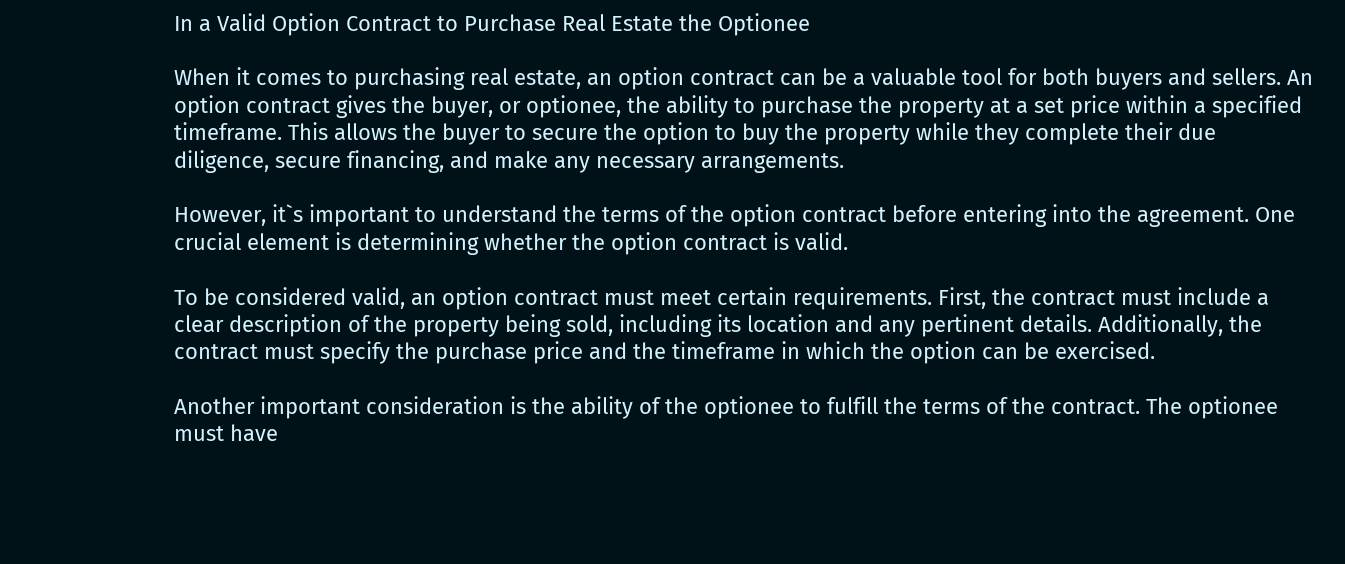In a Valid Option Contract to Purchase Real Estate the Optionee

When it comes to purchasing real estate, an option contract can be a valuable tool for both buyers and sellers. An option contract gives the buyer, or optionee, the ability to purchase the property at a set price within a specified timeframe. This allows the buyer to secure the option to buy the property while they complete their due diligence, secure financing, and make any necessary arrangements.

However, it`s important to understand the terms of the option contract before entering into the agreement. One crucial element is determining whether the option contract is valid.

To be considered valid, an option contract must meet certain requirements. First, the contract must include a clear description of the property being sold, including its location and any pertinent details. Additionally, the contract must specify the purchase price and the timeframe in which the option can be exercised.

Another important consideration is the ability of the optionee to fulfill the terms of the contract. The optionee must have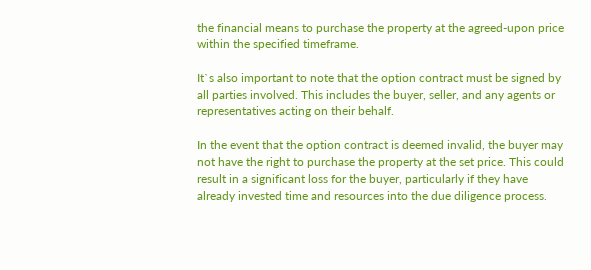the financial means to purchase the property at the agreed-upon price within the specified timeframe.

It`s also important to note that the option contract must be signed by all parties involved. This includes the buyer, seller, and any agents or representatives acting on their behalf.

In the event that the option contract is deemed invalid, the buyer may not have the right to purchase the property at the set price. This could result in a significant loss for the buyer, particularly if they have already invested time and resources into the due diligence process.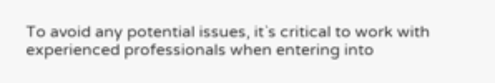To avoid any potential issues, it`s critical to work with experienced professionals when entering into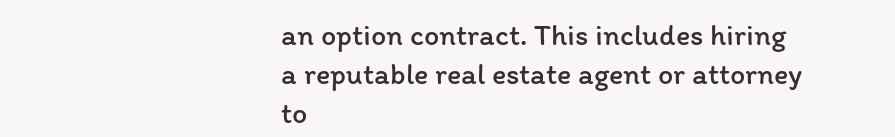an option contract. This includes hiring a reputable real estate agent or attorney to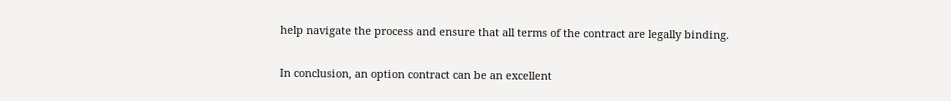help navigate the process and ensure that all terms of the contract are legally binding.

In conclusion, an option contract can be an excellent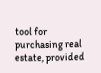tool for purchasing real estate, provided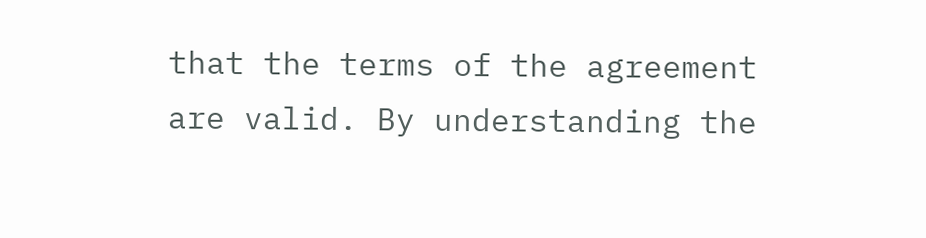that the terms of the agreement are valid. By understanding the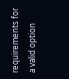requirements for a valid option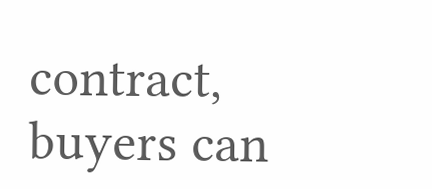contract, buyers can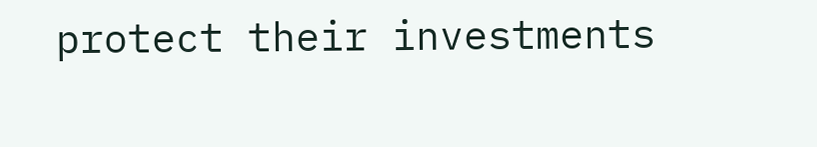protect their investments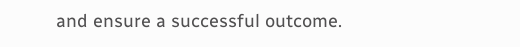and ensure a successful outcome.